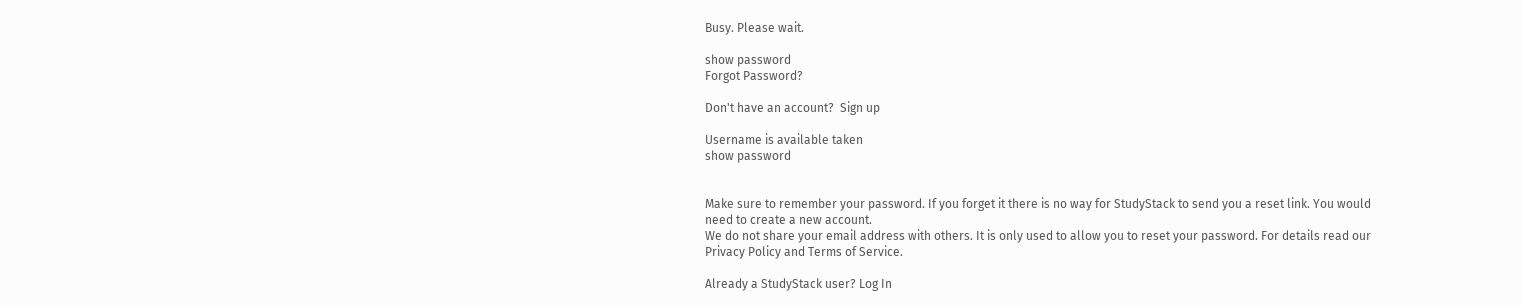Busy. Please wait.

show password
Forgot Password?

Don't have an account?  Sign up

Username is available taken
show password


Make sure to remember your password. If you forget it there is no way for StudyStack to send you a reset link. You would need to create a new account.
We do not share your email address with others. It is only used to allow you to reset your password. For details read our Privacy Policy and Terms of Service.

Already a StudyStack user? Log In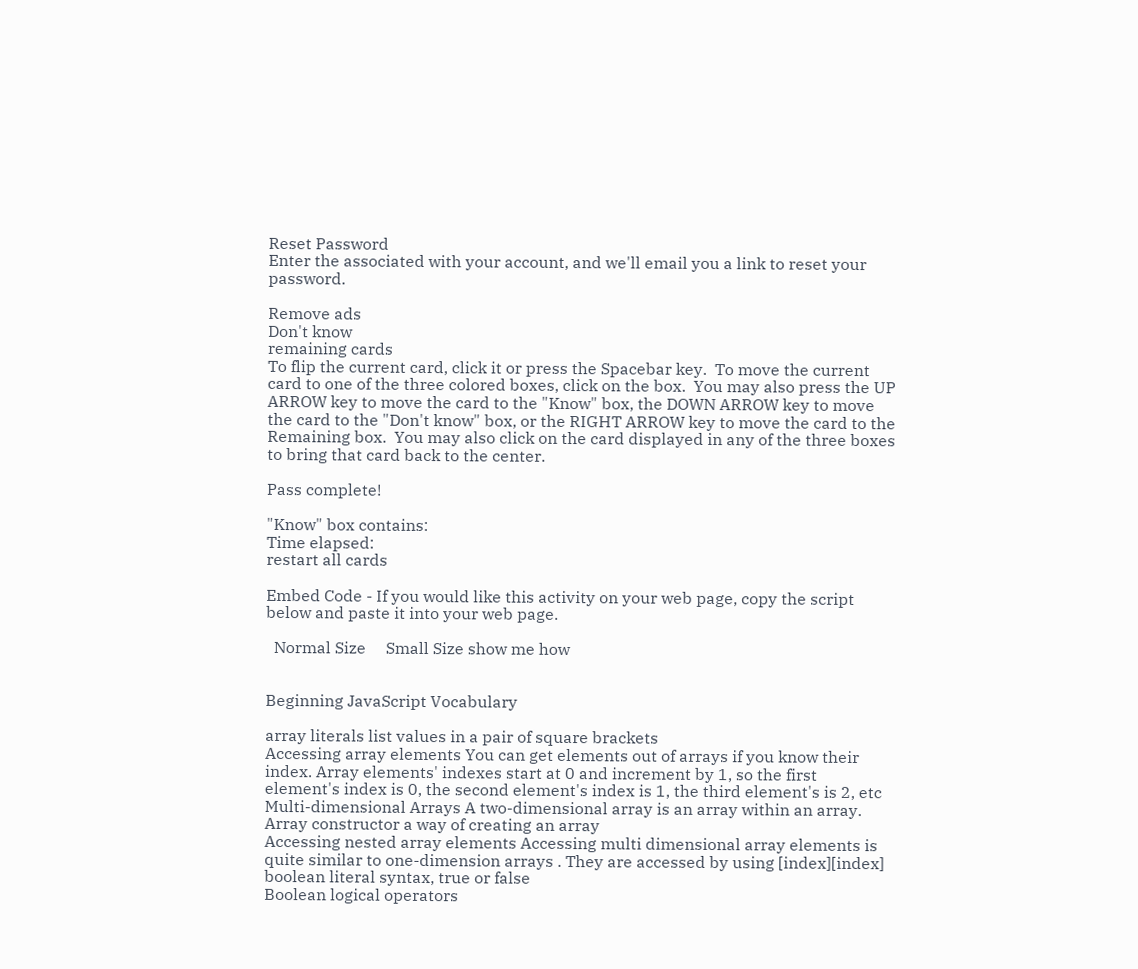Reset Password
Enter the associated with your account, and we'll email you a link to reset your password.

Remove ads
Don't know
remaining cards
To flip the current card, click it or press the Spacebar key.  To move the current card to one of the three colored boxes, click on the box.  You may also press the UP ARROW key to move the card to the "Know" box, the DOWN ARROW key to move the card to the "Don't know" box, or the RIGHT ARROW key to move the card to the Remaining box.  You may also click on the card displayed in any of the three boxes to bring that card back to the center.

Pass complete!

"Know" box contains:
Time elapsed:
restart all cards

Embed Code - If you would like this activity on your web page, copy the script below and paste it into your web page.

  Normal Size     Small Size show me how


Beginning JavaScript Vocabulary

array literals list values in a pair of square brackets
Accessing array elements You can get elements out of arrays if you know their index. Array elements' indexes start at 0 and increment by 1, so the first element's index is 0, the second element's index is 1, the third element's is 2, etc
Multi-dimensional Arrays A two-dimensional array is an array within an array.
Array constructor a way of creating an array
Accessing nested array elements Accessing multi dimensional array elements is quite similar to one-dimension arrays . They are accessed by using [index][index]
boolean literal syntax, true or false
Boolean logical operators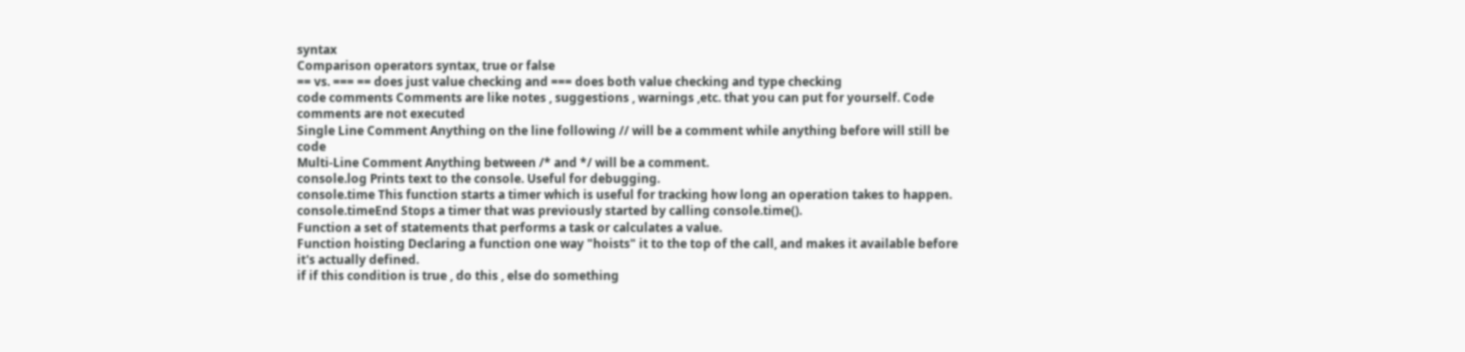syntax
Comparison operators syntax, true or false
== vs. === == does just value checking and === does both value checking and type checking
code comments Comments are like notes , suggestions , warnings ,etc. that you can put for yourself. Code comments are not executed
Single Line Comment Anything on the line following // will be a comment while anything before will still be code
Multi-Line Comment Anything between /* and */ will be a comment.
console.log Prints text to the console. Useful for debugging.
console.time This function starts a timer which is useful for tracking how long an operation takes to happen.
console.timeEnd Stops a timer that was previously started by calling console.time().
Function a set of statements that performs a task or calculates a value.
Function hoisting Declaring a function one way "hoists" it to the top of the call, and makes it available before it's actually defined.
if if this condition is true , do this , else do something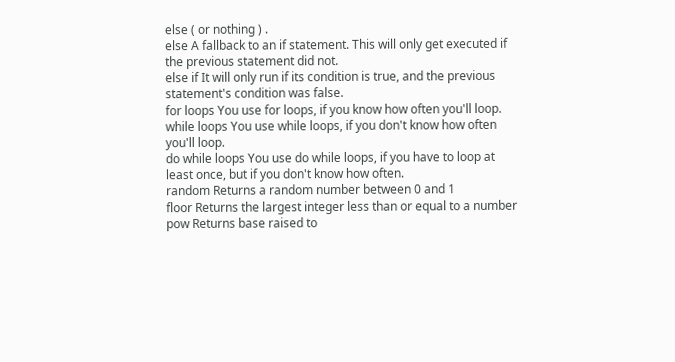else ( or nothing ) .
else A fallback to an if statement. This will only get executed if the previous statement did not.
else if It will only run if its condition is true, and the previous statement's condition was false.
for loops You use for loops, if you know how often you'll loop.
while loops You use while loops, if you don't know how often you'll loop.
do while loops You use do while loops, if you have to loop at least once, but if you don't know how often.
random Returns a random number between 0 and 1
floor Returns the largest integer less than or equal to a number
pow Returns base raised to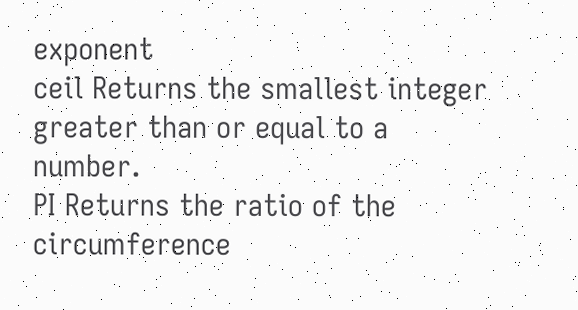exponent
ceil Returns the smallest integer greater than or equal to a number.
PI Returns the ratio of the circumference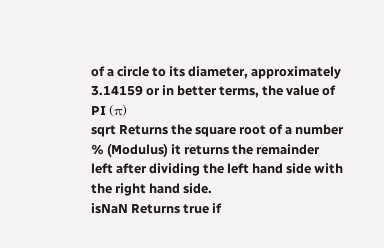of a circle to its diameter, approximately 3.14159 or in better terms, the value of PI (π)
sqrt Returns the square root of a number
% (Modulus) it returns the remainder left after dividing the left hand side with the right hand side.
isNaN Returns true if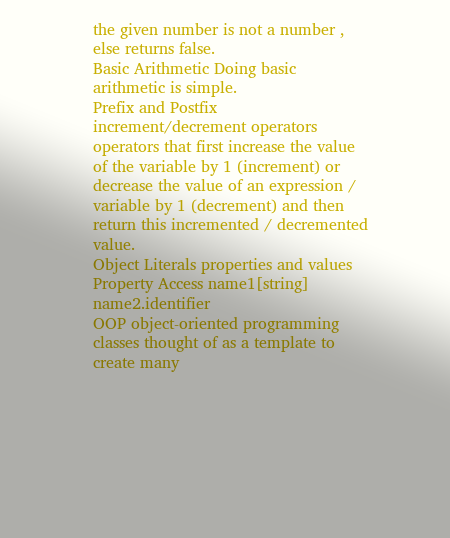the given number is not a number , else returns false.
Basic Arithmetic Doing basic arithmetic is simple.
Prefix and Postfix increment/decrement operators operators that first increase the value of the variable by 1 (increment) or decrease the value of an expression / variable by 1 (decrement) and then return this incremented / decremented value.
Object Literals properties and values
Property Access name1[string] name2.identifier
OOP object-oriented programming
classes thought of as a template to create many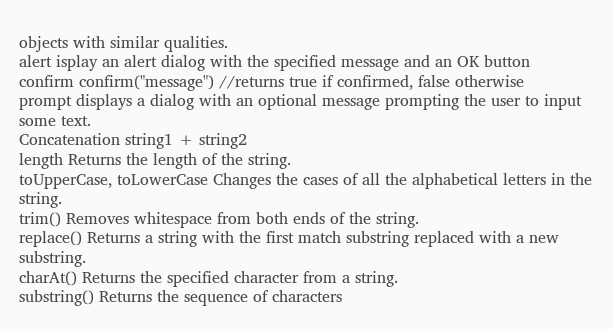objects with similar qualities.
alert isplay an alert dialog with the specified message and an OK button
confirm confirm("message") //returns true if confirmed, false otherwise
prompt displays a dialog with an optional message prompting the user to input some text.
Concatenation string1 + string2
length Returns the length of the string.
toUpperCase, toLowerCase Changes the cases of all the alphabetical letters in the string.
trim() Removes whitespace from both ends of the string.
replace() Returns a string with the first match substring replaced with a new substring.
charAt() Returns the specified character from a string.
substring() Returns the sequence of characters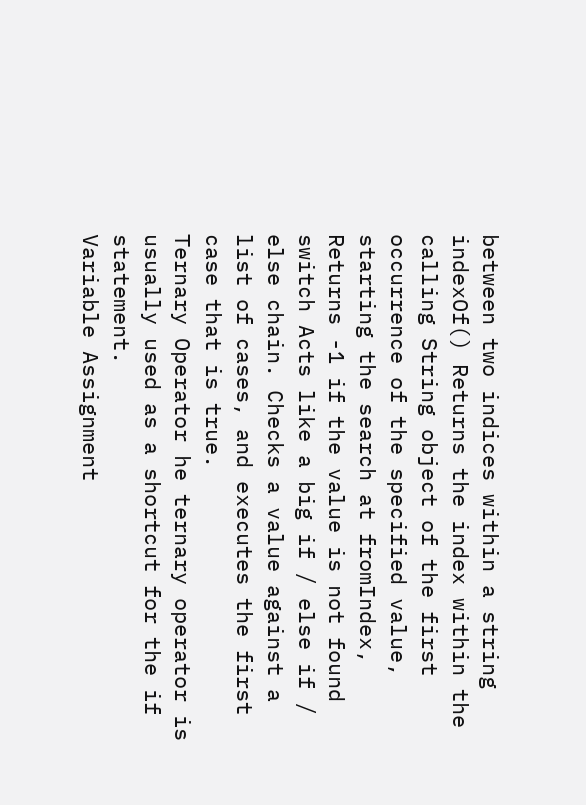between two indices within a string
indexOf() Returns the index within the calling String object of the first occurrence of the specified value, starting the search at fromIndex, Returns -1 if the value is not found
switch Acts like a big if / else if / else chain. Checks a value against a list of cases, and executes the first case that is true.
Ternary Operator he ternary operator is usually used as a shortcut for the if statement.
Variable Assignment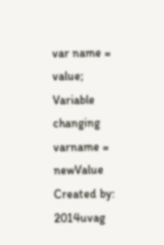var name = value;
Variable changing varname = newValue
Created by: 2014uvag